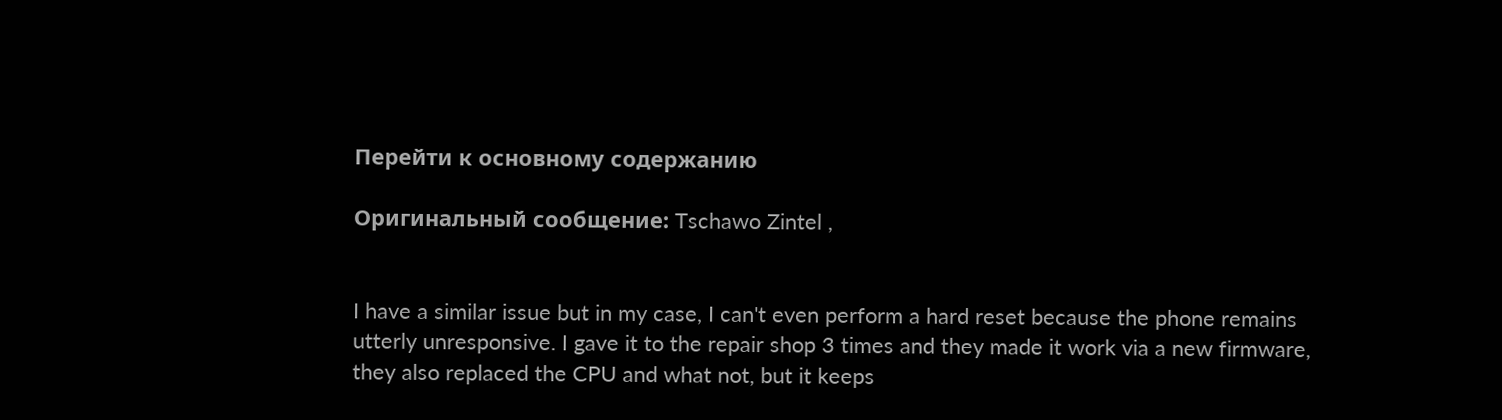Перейти к основному содержанию

Оригинальный сообщение: Tschawo Zintel ,


I have a similar issue but in my case, I can't even perform a hard reset because the phone remains utterly unresponsive. I gave it to the repair shop 3 times and they made it work via a new firmware, they also replaced the CPU and what not, but it keeps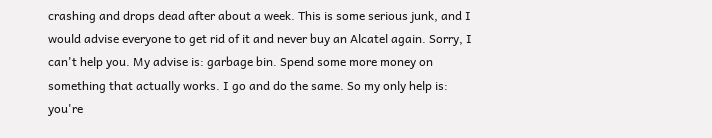crashing and drops dead after about a week. This is some serious junk, and I would advise everyone to get rid of it and never buy an Alcatel again. Sorry, I can't help you. My advise is: garbage bin. Spend some more money on something that actually works. I go and do the same. So my only help is: you're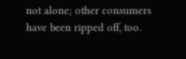not alone; other consumers have been ripped off, too.